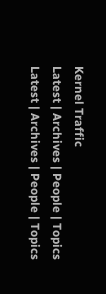Kernel Traffic
Latest | Archives | People | Topics
Latest | Archives | People | Topics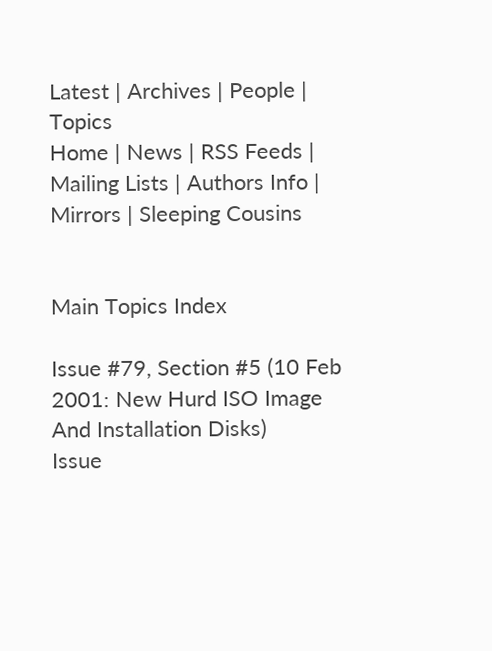Latest | Archives | People | Topics
Home | News | RSS Feeds | Mailing Lists | Authors Info | Mirrors | Sleeping Cousins


Main Topics Index

Issue #79, Section #5 (10 Feb 2001: New Hurd ISO Image And Installation Disks)
Issue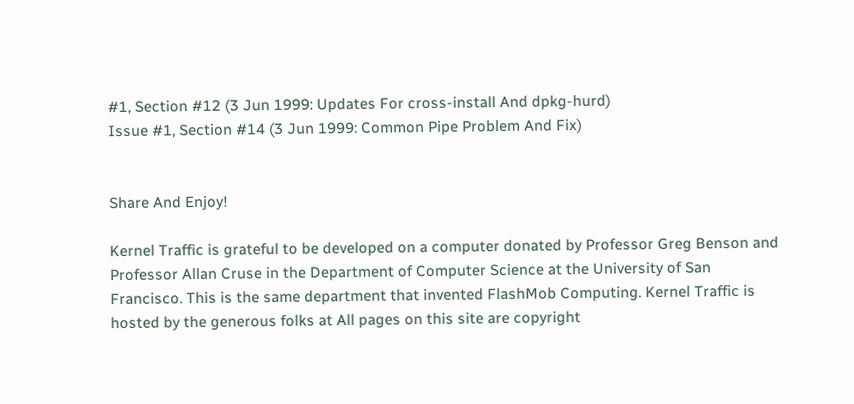#1, Section #12 (3 Jun 1999: Updates For cross-install And dpkg-hurd)
Issue #1, Section #14 (3 Jun 1999: Common Pipe Problem And Fix)


Share And Enjoy!

Kernel Traffic is grateful to be developed on a computer donated by Professor Greg Benson and Professor Allan Cruse in the Department of Computer Science at the University of San Francisco. This is the same department that invented FlashMob Computing. Kernel Traffic is hosted by the generous folks at All pages on this site are copyright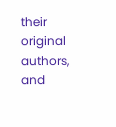their original authors, and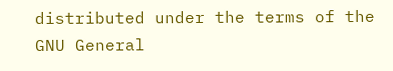distributed under the terms of the GNU General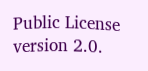Public License version 2.0.